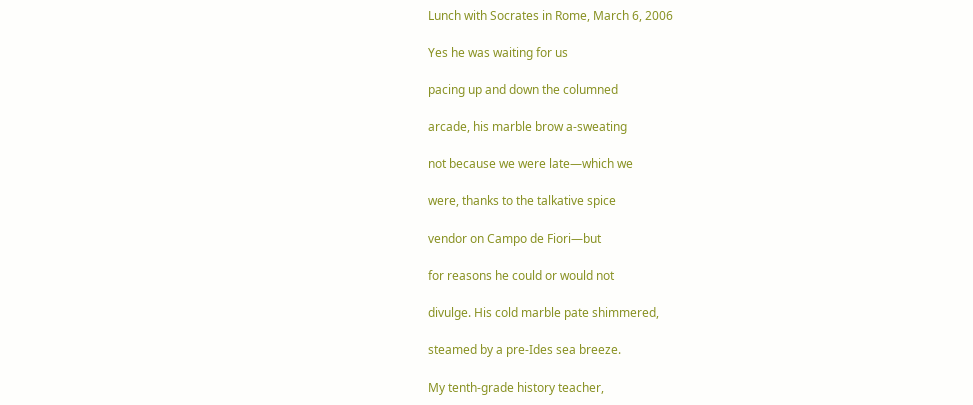Lunch with Socrates in Rome, March 6, 2006

Yes he was waiting for us

pacing up and down the columned

arcade, his marble brow a-sweating

not because we were late—which we

were, thanks to the talkative spice

vendor on Campo de Fiori—but

for reasons he could or would not

divulge. His cold marble pate shimmered,

steamed by a pre-Ides sea breeze.

My tenth-grade history teacher,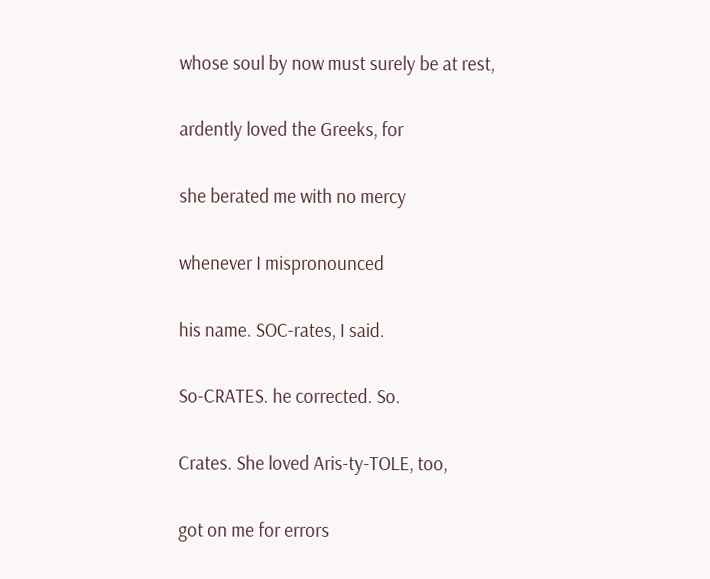whose soul by now must surely be at rest,

ardently loved the Greeks, for

she berated me with no mercy

whenever I mispronounced

his name. SOC-rates, I said.

So-CRATES. he corrected. So.

Crates. She loved Aris-ty-TOLE, too,

got on me for errors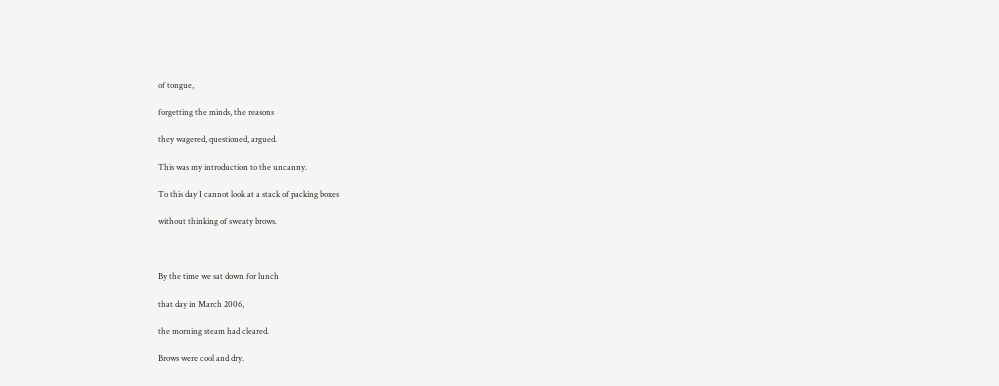of tongue,

forgetting the minds, the reasons

they wagered, questioned, argued.

This was my introduction to the uncanny.

To this day I cannot look at a stack of packing boxes

without thinking of sweaty brows.



By the time we sat down for lunch

that day in March 2006,

the morning steam had cleared.

Brows were cool and dry.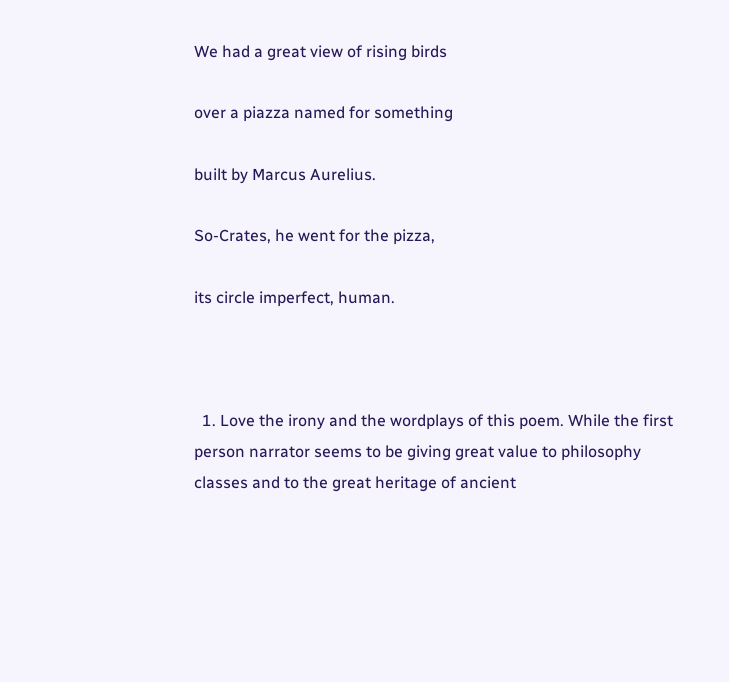We had a great view of rising birds

over a piazza named for something

built by Marcus Aurelius.

So-Crates, he went for the pizza,

its circle imperfect, human.



  1. Love the irony and the wordplays of this poem. While the first person narrator seems to be giving great value to philosophy classes and to the great heritage of ancient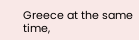Greece at the same time,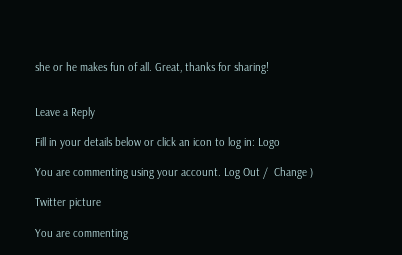she or he makes fun of all. Great, thanks for sharing!


Leave a Reply

Fill in your details below or click an icon to log in: Logo

You are commenting using your account. Log Out /  Change )

Twitter picture

You are commenting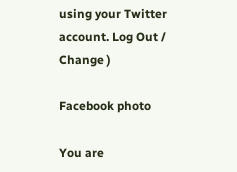using your Twitter account. Log Out /  Change )

Facebook photo

You are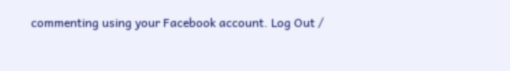commenting using your Facebook account. Log Out /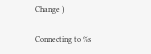Change )

Connecting to %s